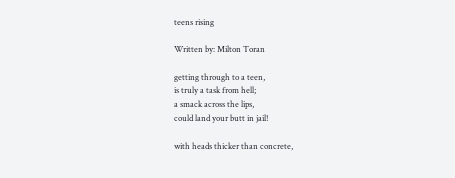teens rising

Written by: Milton Toran

getting through to a teen,
is truly a task from hell;
a smack across the lips,
could land your butt in jail!

with heads thicker than concrete,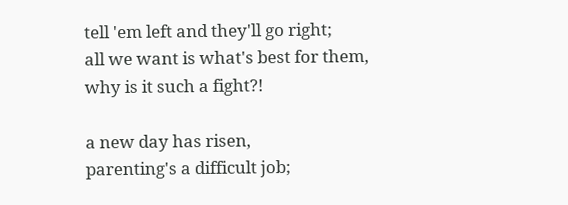tell 'em left and they'll go right;
all we want is what's best for them,
why is it such a fight?!

a new day has risen,
parenting's a difficult job;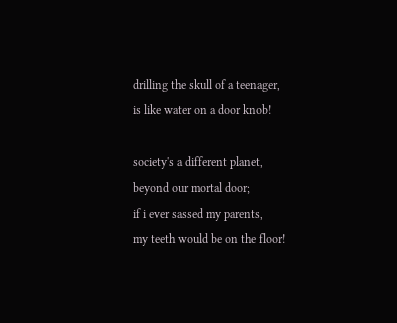drilling the skull of a teenager,
is like water on a door knob!

society's a different planet,
beyond our mortal door;
if i ever sassed my parents,
my teeth would be on the floor!